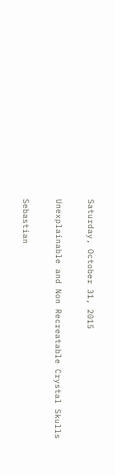Saturday, October 31, 2015

Unexplainable and Non Recreatable Crystal Skulls

Sebastian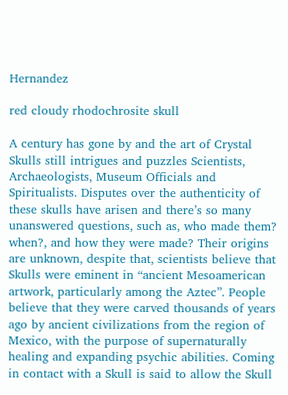Hernandez

red cloudy rhodochrosite skull

A century has gone by and the art of Crystal Skulls still intrigues and puzzles Scientists, Archaeologists, Museum Officials and Spiritualists. Disputes over the authenticity of these skulls have arisen and there’s so many unanswered questions, such as, who made them? when?, and how they were made? Their origins are unknown, despite that, scientists believe that Skulls were eminent in “ancient Mesoamerican artwork, particularly among the Aztec”. People believe that they were carved thousands of years ago by ancient civilizations from the region of Mexico, with the purpose of supernaturally healing and expanding psychic abilities. Coming in contact with a Skull is said to allow the Skull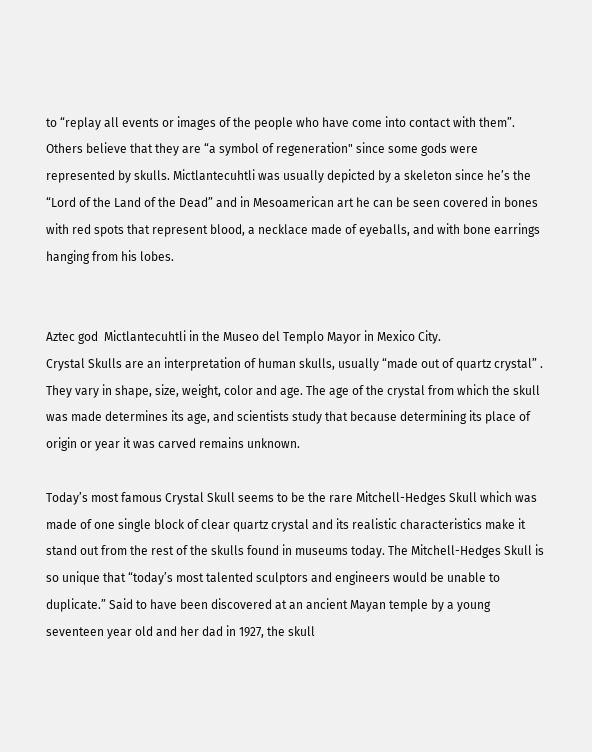to “replay all events or images of the people who have come into contact with them”. Others believe that they are “a symbol of regeneration" since some gods were represented by skulls. Mictlantecuhtli was usually depicted by a skeleton since he’s the “Lord of the Land of the Dead” and in Mesoamerican art he can be seen covered in bones with red spots that represent blood, a necklace made of eyeballs, and with bone earrings hanging from his lobes.


Aztec god  Mictlantecuhtli in the Museo del Templo Mayor in Mexico City.
Crystal Skulls are an interpretation of human skulls, usually “made out of quartz crystal” . They vary in shape, size, weight, color and age. The age of the crystal from which the skull was made determines its age, and scientists study that because determining its place of origin or year it was carved remains unknown.

Today’s most famous Crystal Skull seems to be the rare Mitchell-Hedges Skull which was made of one single block of clear quartz crystal and its realistic characteristics make it stand out from the rest of the skulls found in museums today. The Mitchell-Hedges Skull is so unique that “today’s most talented sculptors and engineers would be unable to duplicate.” Said to have been discovered at an ancient Mayan temple by a young seventeen year old and her dad in 1927, the skull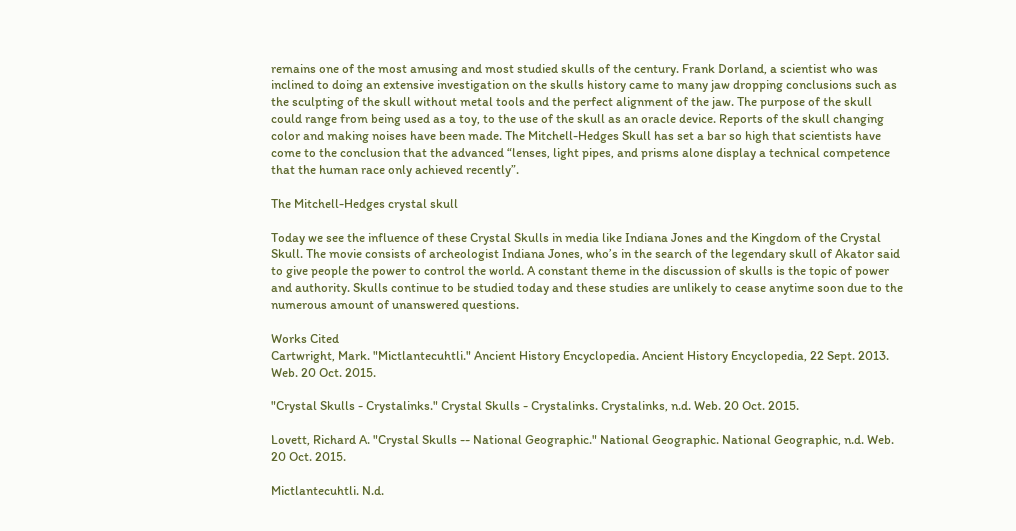remains one of the most amusing and most studied skulls of the century. Frank Dorland, a scientist who was inclined to doing an extensive investigation on the skulls history came to many jaw dropping conclusions such as the sculpting of the skull without metal tools and the perfect alignment of the jaw. The purpose of the skull could range from being used as a toy, to the use of the skull as an oracle device. Reports of the skull changing color and making noises have been made. The Mitchell-Hedges Skull has set a bar so high that scientists have come to the conclusion that the advanced “lenses, light pipes, and prisms alone display a technical competence that the human race only achieved recently”.

The Mitchell-Hedges crystal skull

Today we see the influence of these Crystal Skulls in media like Indiana Jones and the Kingdom of the Crystal Skull. The movie consists of archeologist Indiana Jones, who’s in the search of the legendary skull of Akator said to give people the power to control the world. A constant theme in the discussion of skulls is the topic of power and authority. Skulls continue to be studied today and these studies are unlikely to cease anytime soon due to the numerous amount of unanswered questions.

Works Cited
Cartwright, Mark. "Mictlantecuhtli." Ancient History Encyclopedia. Ancient History Encyclopedia, 22 Sept. 2013. Web. 20 Oct. 2015.

"Crystal Skulls - Crystalinks." Crystal Skulls - Crystalinks. Crystalinks, n.d. Web. 20 Oct. 2015.

Lovett, Richard A. "Crystal Skulls -- National Geographic." National Geographic. National Geographic, n.d. Web. 20 Oct. 2015.

Mictlantecuhtli. N.d.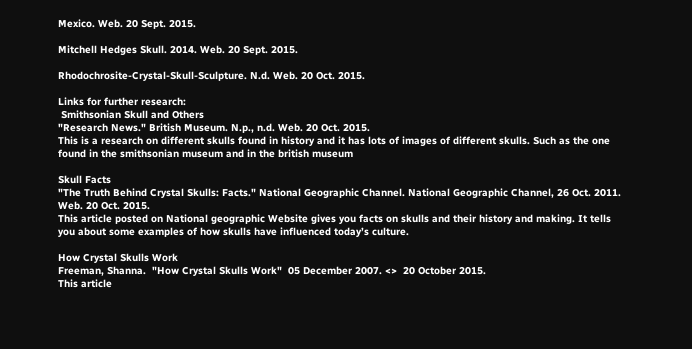Mexico. Web. 20 Sept. 2015.

Mitchell Hedges Skull. 2014. Web. 20 Sept. 2015.

Rhodochrosite-Crystal-Skull-Sculpture. N.d. Web. 20 Oct. 2015.

Links for further research:
 Smithsonian Skull and Others
"Research News." British Museum. N.p., n.d. Web. 20 Oct. 2015.
This is a research on different skulls found in history and it has lots of images of different skulls. Such as the one found in the smithsonian museum and in the british museum

Skull Facts
"The Truth Behind Crystal Skulls: Facts." National Geographic Channel. National Geographic Channel, 26 Oct. 2011. Web. 20 Oct. 2015.
This article posted on National geographic Website gives you facts on skulls and their history and making. It tells you about some examples of how skulls have influenced today’s culture.

How Crystal Skulls Work
Freeman, Shanna.  "How Crystal Skulls Work"  05 December 2007. <>  20 October 2015.
This article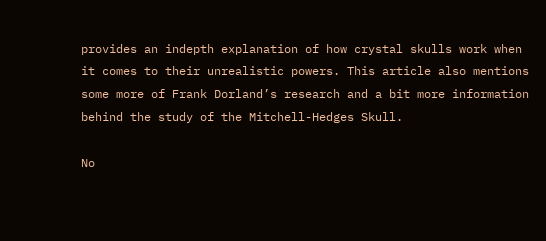provides an indepth explanation of how crystal skulls work when it comes to their unrealistic powers. This article also mentions some more of Frank Dorland’s research and a bit more information behind the study of the Mitchell-Hedges Skull.

No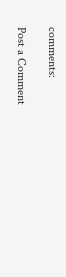comments:

Post a Comment